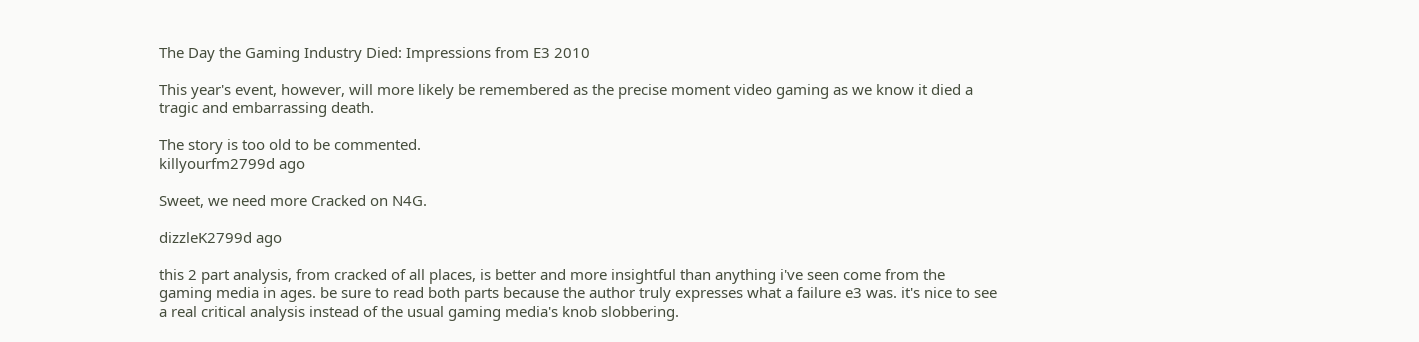The Day the Gaming Industry Died: Impressions from E3 2010

This year's event, however, will more likely be remembered as the precise moment video gaming as we know it died a tragic and embarrassing death.

The story is too old to be commented.
killyourfm2799d ago

Sweet, we need more Cracked on N4G.

dizzleK2799d ago

this 2 part analysis, from cracked of all places, is better and more insightful than anything i've seen come from the gaming media in ages. be sure to read both parts because the author truly expresses what a failure e3 was. it's nice to see a real critical analysis instead of the usual gaming media's knob slobbering.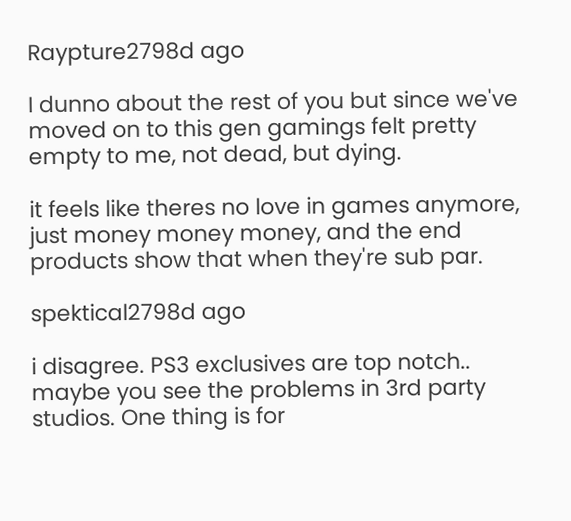Raypture2798d ago

I dunno about the rest of you but since we've moved on to this gen gamings felt pretty empty to me, not dead, but dying.

it feels like theres no love in games anymore, just money money money, and the end products show that when they're sub par.

spektical2798d ago

i disagree. PS3 exclusives are top notch.. maybe you see the problems in 3rd party studios. One thing is for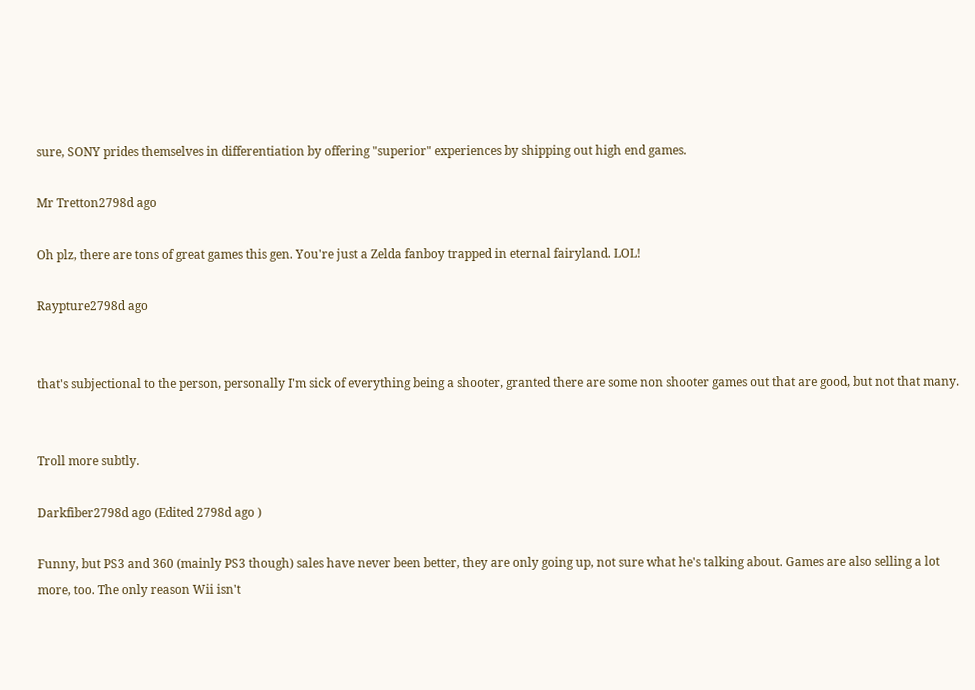sure, SONY prides themselves in differentiation by offering "superior" experiences by shipping out high end games.

Mr Tretton2798d ago

Oh plz, there are tons of great games this gen. You're just a Zelda fanboy trapped in eternal fairyland. LOL!

Raypture2798d ago


that's subjectional to the person, personally I'm sick of everything being a shooter, granted there are some non shooter games out that are good, but not that many.


Troll more subtly.

Darkfiber2798d ago (Edited 2798d ago )

Funny, but PS3 and 360 (mainly PS3 though) sales have never been better, they are only going up, not sure what he's talking about. Games are also selling a lot more, too. The only reason Wii isn't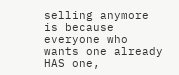selling anymore is because everyone who wants one already HAS one,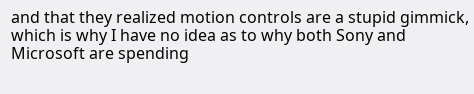and that they realized motion controls are a stupid gimmick, which is why I have no idea as to why both Sony and Microsoft are spending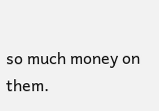so much money on them.